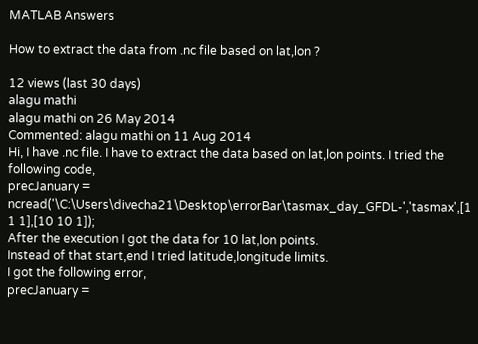MATLAB Answers

How to extract the data from .nc file based on lat,lon ?

12 views (last 30 days)
alagu mathi
alagu mathi on 26 May 2014
Commented: alagu mathi on 11 Aug 2014
Hi, I have .nc file. I have to extract the data based on lat,lon points. I tried the following code,
precJanuary = ncread('\C:\Users\divecha21\Desktop\errorBar\tasmax_day_GFDL-','tasmax',[1 1 1],[10 10 1]);
After the execution I got the data for 10 lat,lon points.
Instead of that start,end I tried latitude,longitude limits.
I got the following error,
precJanuary =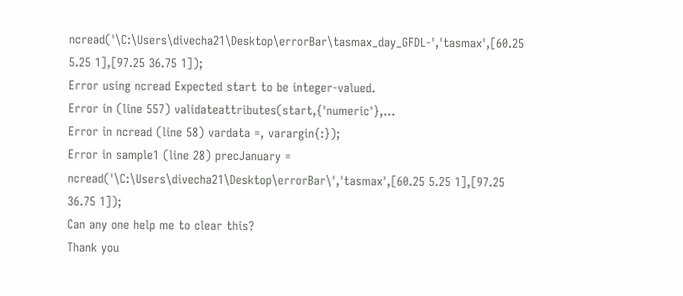ncread('\C:\Users\divecha21\Desktop\errorBar\tasmax_day_GFDL-','tasmax',[60.25 5.25 1],[97.25 36.75 1]);
Error using ncread Expected start to be integer-valued.
Error in (line 557) validateattributes(start,{'numeric'},...
Error in ncread (line 58) vardata =, varargin{:});
Error in sample1 (line 28) precJanuary = ncread('\C:\Users\divecha21\Desktop\errorBar\','tasmax',[60.25 5.25 1],[97.25 36.75 1]);
Can any one help me to clear this?
Thank you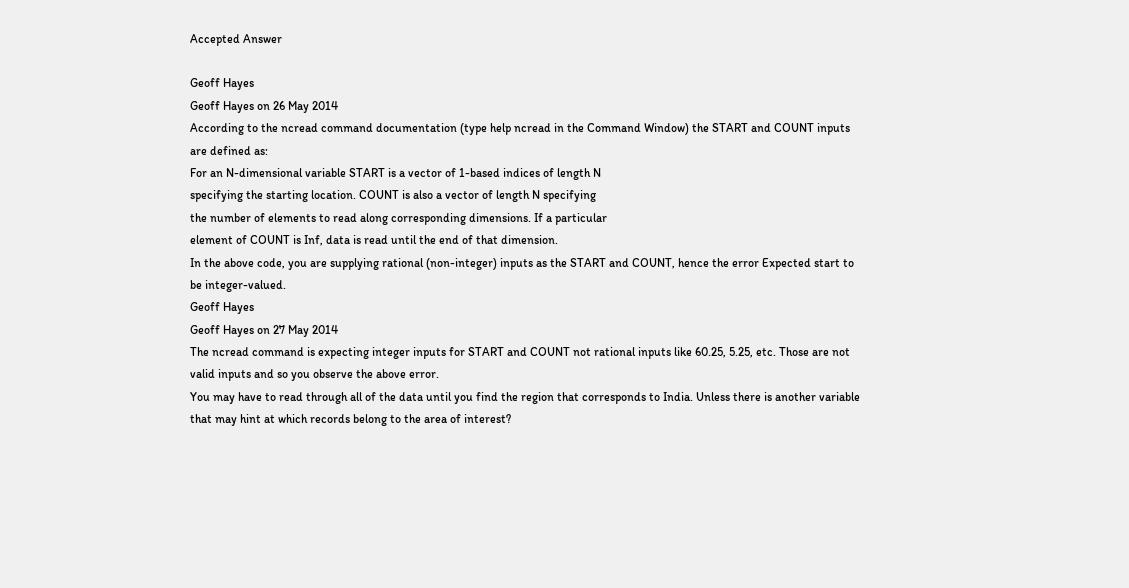Accepted Answer

Geoff Hayes
Geoff Hayes on 26 May 2014
According to the ncread command documentation (type help ncread in the Command Window) the START and COUNT inputs are defined as:
For an N-dimensional variable START is a vector of 1-based indices of length N
specifying the starting location. COUNT is also a vector of length N specifying
the number of elements to read along corresponding dimensions. If a particular
element of COUNT is Inf, data is read until the end of that dimension.
In the above code, you are supplying rational (non-integer) inputs as the START and COUNT, hence the error Expected start to be integer-valued.
Geoff Hayes
Geoff Hayes on 27 May 2014
The ncread command is expecting integer inputs for START and COUNT not rational inputs like 60.25, 5.25, etc. Those are not valid inputs and so you observe the above error.
You may have to read through all of the data until you find the region that corresponds to India. Unless there is another variable that may hint at which records belong to the area of interest?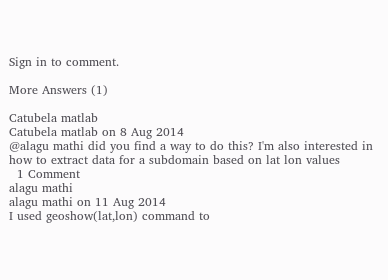Sign in to comment.

More Answers (1)

Catubela matlab
Catubela matlab on 8 Aug 2014
@alagu mathi did you find a way to do this? I'm also interested in how to extract data for a subdomain based on lat lon values
  1 Comment
alagu mathi
alagu mathi on 11 Aug 2014
I used geoshow(lat,lon) command to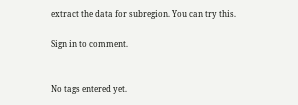extract the data for subregion. You can try this.

Sign in to comment.


No tags entered yet.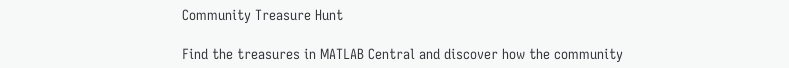Community Treasure Hunt

Find the treasures in MATLAB Central and discover how the community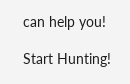can help you!

Start Hunting!